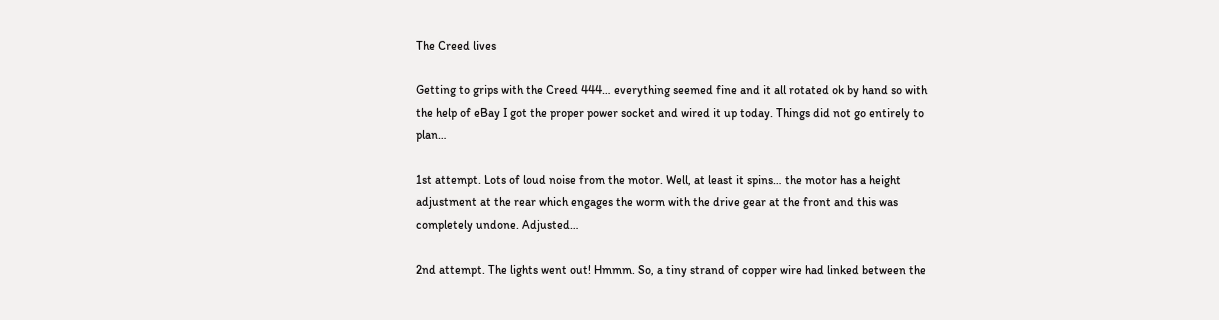The Creed lives

Getting to grips with the Creed 444… everything seemed fine and it all rotated ok by hand so with the help of eBay I got the proper power socket and wired it up today. Things did not go entirely to plan…

1st attempt. Lots of loud noise from the motor. Well, at least it spins… the motor has a height adjustment at the rear which engages the worm with the drive gear at the front and this was completely undone. Adjusted…

2nd attempt. The lights went out! Hmmm. So, a tiny strand of copper wire had linked between the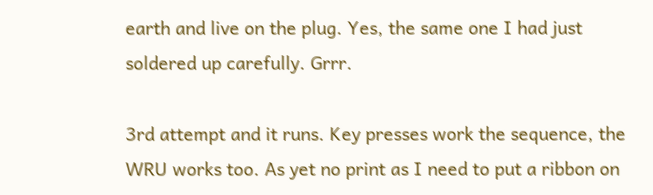earth and live on the plug. Yes, the same one I had just soldered up carefully. Grrr.

3rd attempt and it runs. Key presses work the sequence, the WRU works too. As yet no print as I need to put a ribbon on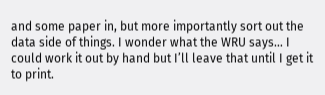and some paper in, but more importantly sort out the data side of things. I wonder what the WRU says… I could work it out by hand but I’ll leave that until I get it to print.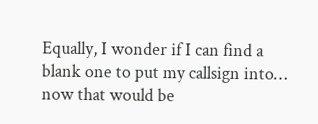Equally, I wonder if I can find a blank one to put my callsign into… now that would be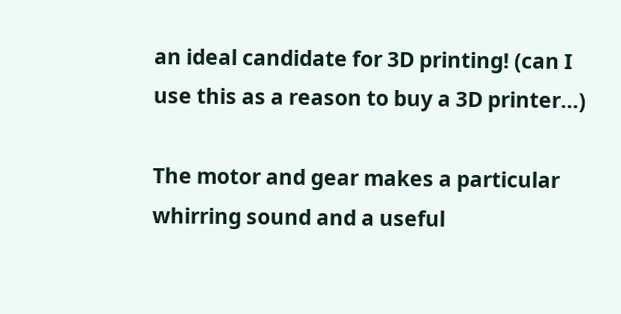an ideal candidate for 3D printing! (can I use this as a reason to buy a 3D printer…)

The motor and gear makes a particular whirring sound and a useful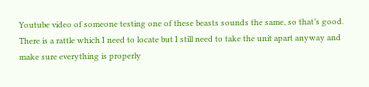Youtube video of someone testing one of these beasts sounds the same, so that’s good. There is a rattle which I need to locate but I still need to take the unit apart anyway and make sure everything is properly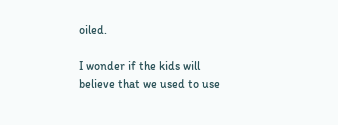oiled.

I wonder if the kids will believe that we used to use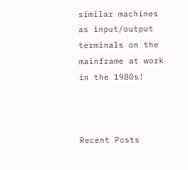similar machines as input/output terminals on the mainframe at work in the 1980s!



Recent Posts